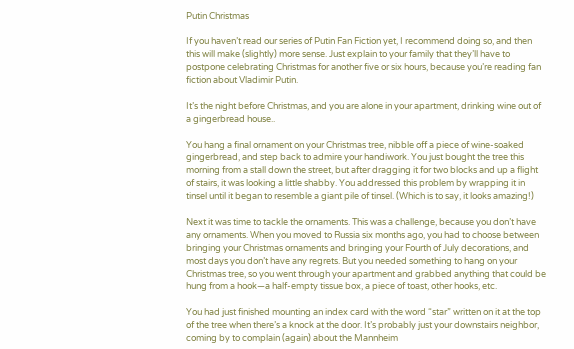Putin Christmas

If you haven’t read our series of Putin Fan Fiction yet, I recommend doing so, and then this will make (slightly) more sense. Just explain to your family that they’ll have to postpone celebrating Christmas for another five or six hours, because you’re reading fan fiction about Vladimir Putin.

It’s the night before Christmas, and you are alone in your apartment, drinking wine out of a gingerbread house..

You hang a final ornament on your Christmas tree, nibble off a piece of wine-soaked gingerbread, and step back to admire your handiwork. You just bought the tree this morning from a stall down the street, but after dragging it for two blocks and up a flight of stairs, it was looking a little shabby. You addressed this problem by wrapping it in tinsel until it began to resemble a giant pile of tinsel. (Which is to say, it looks amazing!)

Next it was time to tackle the ornaments. This was a challenge, because you don’t have any ornaments. When you moved to Russia six months ago, you had to choose between bringing your Christmas ornaments and bringing your Fourth of July decorations, and most days you don’t have any regrets. But you needed something to hang on your Christmas tree, so you went through your apartment and grabbed anything that could be hung from a hook—a half-empty tissue box, a piece of toast, other hooks, etc.

You had just finished mounting an index card with the word “star” written on it at the top of the tree when there’s a knock at the door. It’s probably just your downstairs neighbor, coming by to complain (again) about the Mannheim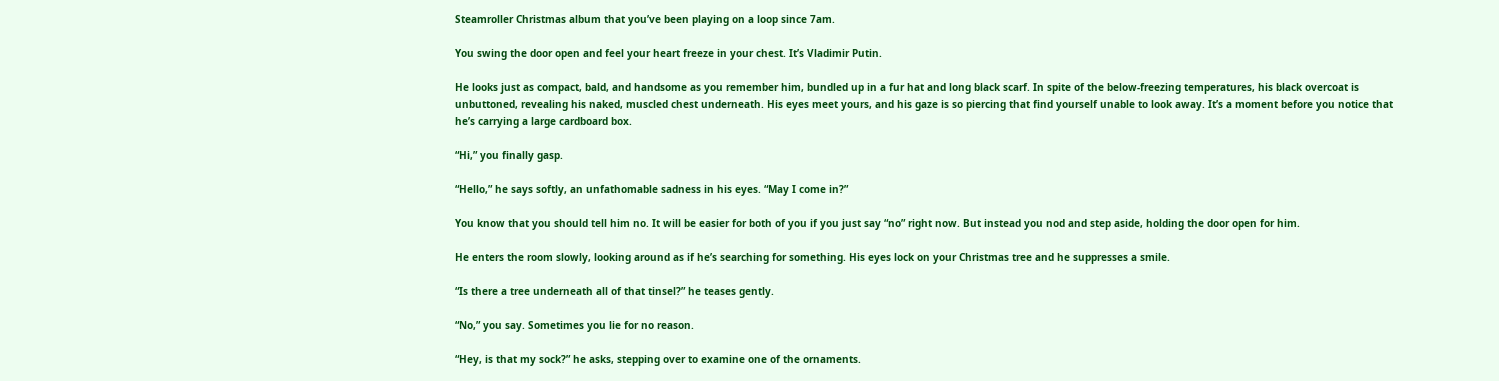Steamroller Christmas album that you’ve been playing on a loop since 7am.

You swing the door open and feel your heart freeze in your chest. It’s Vladimir Putin.

He looks just as compact, bald, and handsome as you remember him, bundled up in a fur hat and long black scarf. In spite of the below-freezing temperatures, his black overcoat is unbuttoned, revealing his naked, muscled chest underneath. His eyes meet yours, and his gaze is so piercing that find yourself unable to look away. It’s a moment before you notice that he’s carrying a large cardboard box.

“Hi,” you finally gasp.

“Hello,” he says softly, an unfathomable sadness in his eyes. “May I come in?”

You know that you should tell him no. It will be easier for both of you if you just say “no” right now. But instead you nod and step aside, holding the door open for him.

He enters the room slowly, looking around as if he’s searching for something. His eyes lock on your Christmas tree and he suppresses a smile.

“Is there a tree underneath all of that tinsel?” he teases gently.

“No,” you say. Sometimes you lie for no reason.

“Hey, is that my sock?” he asks, stepping over to examine one of the ornaments.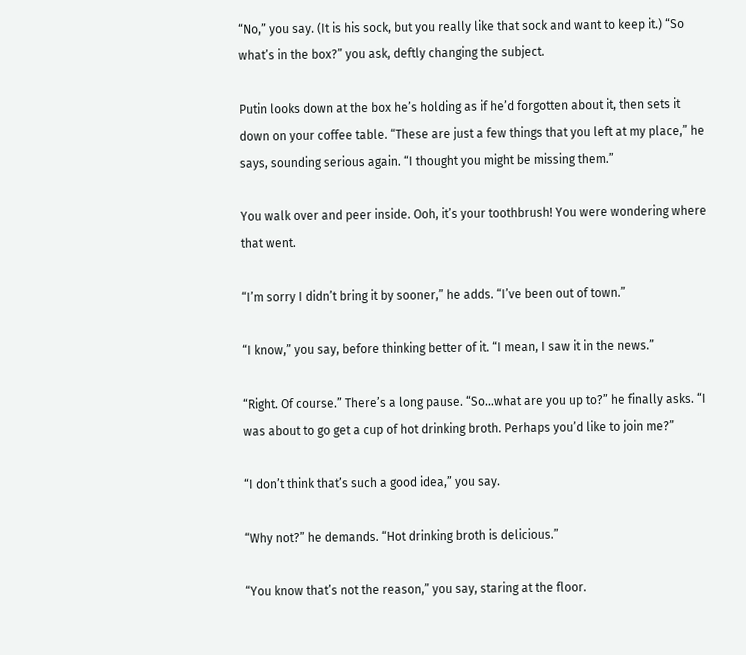“No,” you say. (It is his sock, but you really like that sock and want to keep it.) “So what’s in the box?” you ask, deftly changing the subject.

Putin looks down at the box he’s holding as if he’d forgotten about it, then sets it down on your coffee table. “These are just a few things that you left at my place,” he says, sounding serious again. “I thought you might be missing them.”

You walk over and peer inside. Ooh, it’s your toothbrush! You were wondering where that went.

“I’m sorry I didn’t bring it by sooner,” he adds. “I’ve been out of town.”

“I know,” you say, before thinking better of it. “I mean, I saw it in the news.”

“Right. Of course.” There’s a long pause. “So…what are you up to?” he finally asks. “I was about to go get a cup of hot drinking broth. Perhaps you’d like to join me?”

“I don’t think that’s such a good idea,” you say.

“Why not?” he demands. “Hot drinking broth is delicious.”

“You know that’s not the reason,” you say, staring at the floor.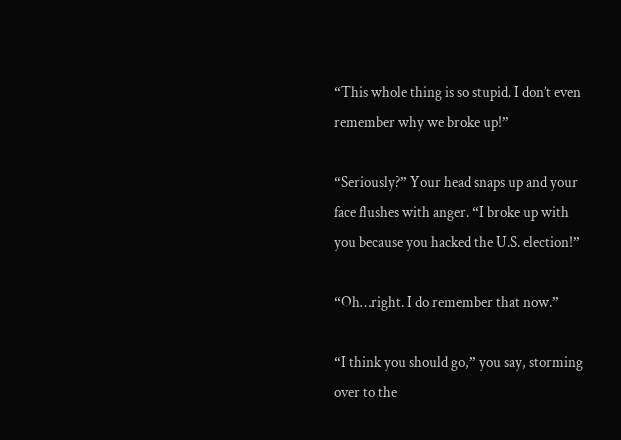“This whole thing is so stupid. I don’t even remember why we broke up!”

“Seriously?” Your head snaps up and your face flushes with anger. “I broke up with you because you hacked the U.S. election!”

“Oh…right. I do remember that now.”

“I think you should go,” you say, storming over to the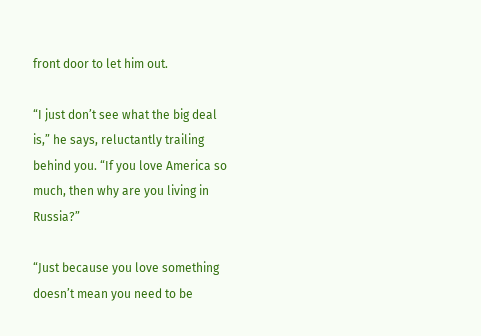front door to let him out.

“I just don’t see what the big deal is,” he says, reluctantly trailing behind you. “If you love America so much, then why are you living in Russia?”

“Just because you love something doesn’t mean you need to be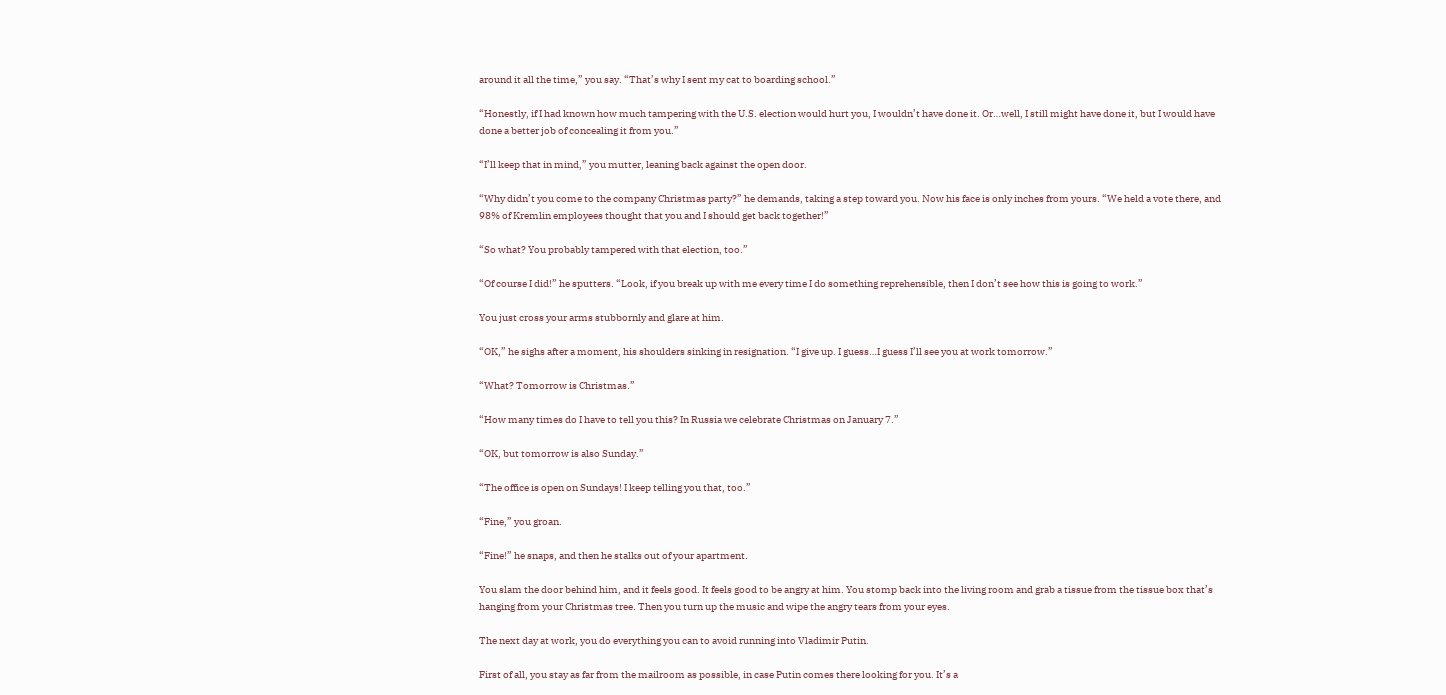around it all the time,” you say. “That’s why I sent my cat to boarding school.”

“Honestly, if I had known how much tampering with the U.S. election would hurt you, I wouldn’t have done it. Or…well, I still might have done it, but I would have done a better job of concealing it from you.”

“I’ll keep that in mind,” you mutter, leaning back against the open door.

“Why didn’t you come to the company Christmas party?” he demands, taking a step toward you. Now his face is only inches from yours. “We held a vote there, and 98% of Kremlin employees thought that you and I should get back together!”

“So what? You probably tampered with that election, too.”

“Of course I did!” he sputters. “Look, if you break up with me every time I do something reprehensible, then I don’t see how this is going to work.”

You just cross your arms stubbornly and glare at him.

“OK,” he sighs after a moment, his shoulders sinking in resignation. “I give up. I guess…I guess I’ll see you at work tomorrow.”

“What? Tomorrow is Christmas.”

“How many times do I have to tell you this? In Russia we celebrate Christmas on January 7.”

“OK, but tomorrow is also Sunday.”

“The office is open on Sundays! I keep telling you that, too.”

“Fine,” you groan.

“Fine!” he snaps, and then he stalks out of your apartment.

You slam the door behind him, and it feels good. It feels good to be angry at him. You stomp back into the living room and grab a tissue from the tissue box that’s hanging from your Christmas tree. Then you turn up the music and wipe the angry tears from your eyes.

The next day at work, you do everything you can to avoid running into Vladimir Putin.

First of all, you stay as far from the mailroom as possible, in case Putin comes there looking for you. It’s a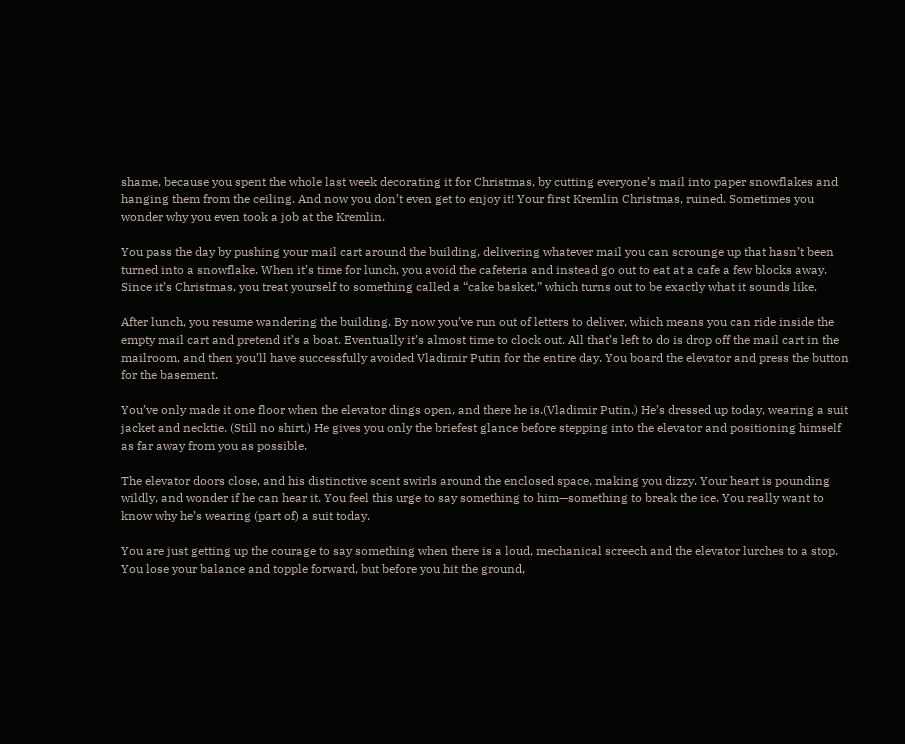shame, because you spent the whole last week decorating it for Christmas, by cutting everyone’s mail into paper snowflakes and hanging them from the ceiling. And now you don’t even get to enjoy it! Your first Kremlin Christmas, ruined. Sometimes you wonder why you even took a job at the Kremlin.

You pass the day by pushing your mail cart around the building, delivering whatever mail you can scrounge up that hasn’t been turned into a snowflake. When it’s time for lunch, you avoid the cafeteria and instead go out to eat at a cafe a few blocks away. Since it’s Christmas, you treat yourself to something called a “cake basket,” which turns out to be exactly what it sounds like.

After lunch, you resume wandering the building. By now you’ve run out of letters to deliver, which means you can ride inside the empty mail cart and pretend it’s a boat. Eventually it’s almost time to clock out. All that’s left to do is drop off the mail cart in the mailroom, and then you’ll have successfully avoided Vladimir Putin for the entire day. You board the elevator and press the button for the basement.

You’ve only made it one floor when the elevator dings open, and there he is.(Vladimir Putin.) He’s dressed up today, wearing a suit jacket and necktie. (Still no shirt.) He gives you only the briefest glance before stepping into the elevator and positioning himself as far away from you as possible.

The elevator doors close, and his distinctive scent swirls around the enclosed space, making you dizzy. Your heart is pounding wildly, and wonder if he can hear it. You feel this urge to say something to him—something to break the ice. You really want to know why he’s wearing (part of) a suit today.

You are just getting up the courage to say something when there is a loud, mechanical screech and the elevator lurches to a stop. You lose your balance and topple forward, but before you hit the ground,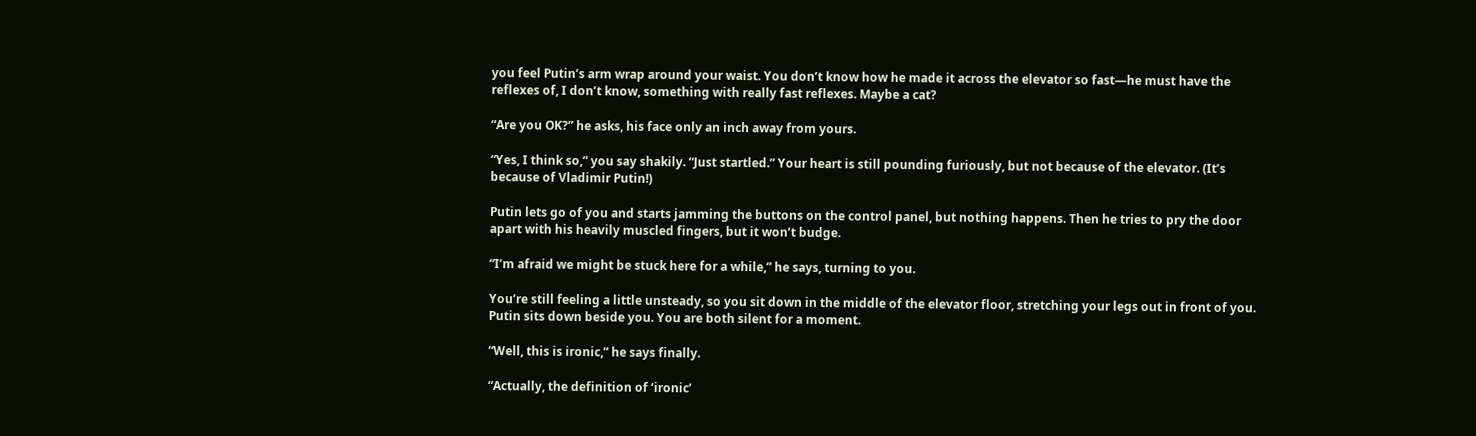you feel Putin’s arm wrap around your waist. You don’t know how he made it across the elevator so fast—he must have the reflexes of, I don’t know, something with really fast reflexes. Maybe a cat?

“Are you OK?” he asks, his face only an inch away from yours.

“Yes, I think so,” you say shakily. “Just startled.” Your heart is still pounding furiously, but not because of the elevator. (It’s because of Vladimir Putin!)

Putin lets go of you and starts jamming the buttons on the control panel, but nothing happens. Then he tries to pry the door apart with his heavily muscled fingers, but it won’t budge.

“I’m afraid we might be stuck here for a while,” he says, turning to you.

You’re still feeling a little unsteady, so you sit down in the middle of the elevator floor, stretching your legs out in front of you. Putin sits down beside you. You are both silent for a moment.

“Well, this is ironic,” he says finally.

“Actually, the definition of ‘ironic’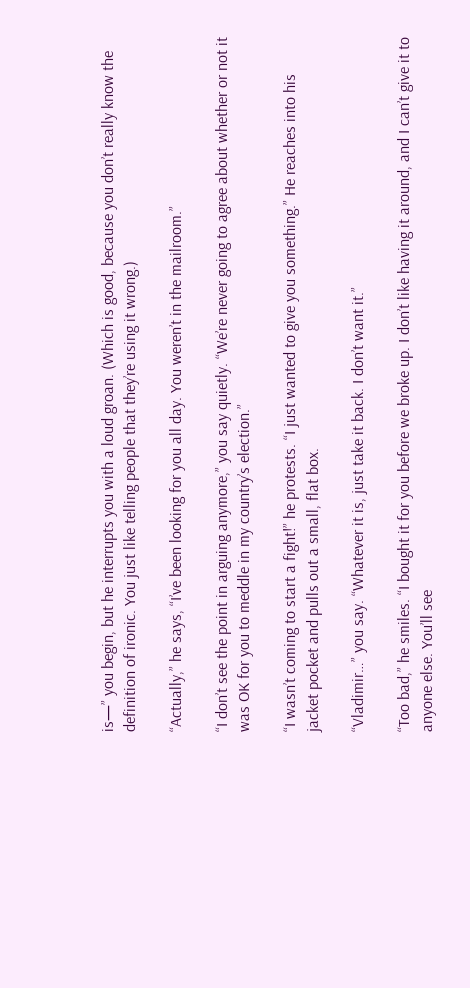is—” you begin, but he interrupts you with a loud groan. (Which is good, because you don’t really know the definition of ironic. You just like telling people that they’re using it wrong.)

“Actually,” he says, “I’ve been looking for you all day. You weren’t in the mailroom.”

“I don’t see the point in arguing anymore,” you say quietly. “We’re never going to agree about whether or not it was OK for you to meddle in my country’s election.”

“I wasn’t coming to start a fight!” he protests. “I just wanted to give you something.” He reaches into his jacket pocket and pulls out a small, flat box.

“Vladimir…” you say. “Whatever it is, just take it back. I don’t want it.”

“Too bad,” he smiles. “I bought it for you before we broke up. I don’t like having it around, and I can’t give it to anyone else. You’ll see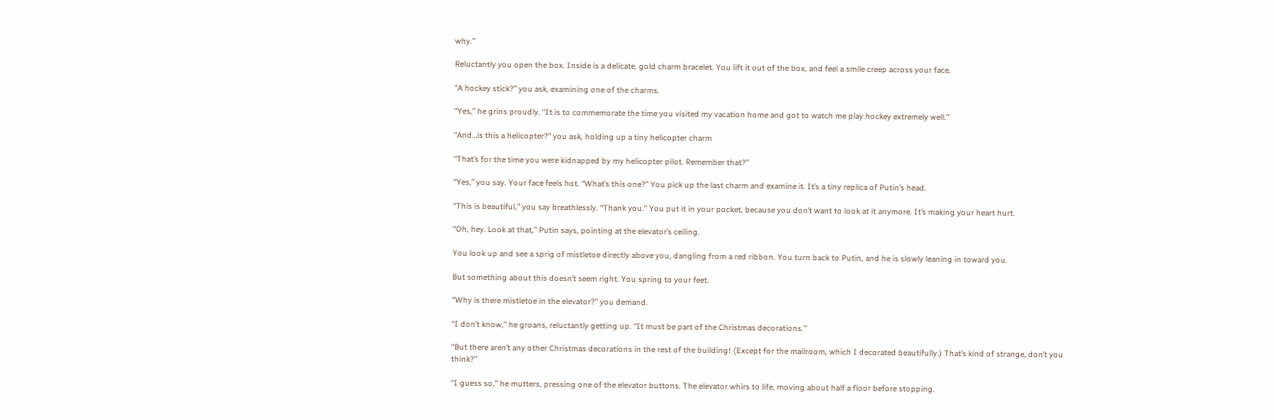why.”

Reluctantly you open the box. Inside is a delicate, gold charm bracelet. You lift it out of the box, and feel a smile creep across your face.

“A hockey stick?” you ask, examining one of the charms.

“Yes,” he grins proudly. “It is to commemorate the time you visited my vacation home and got to watch me play hockey extremely well.”

“And…is this a helicopter?” you ask, holding up a tiny helicopter charm

“That’s for the time you were kidnapped by my helicopter pilot. Remember that?”

“Yes,” you say. Your face feels hot. “What’s this one?” You pick up the last charm and examine it. It’s a tiny replica of Putin’s head.

“This is beautiful,” you say breathlessly. “Thank you.” You put it in your pocket, because you don’t want to look at it anymore. It’s making your heart hurt.

“Oh, hey. Look at that,” Putin says, pointing at the elevator’s ceiling.

You look up and see a sprig of mistletoe directly above you, dangling from a red ribbon. You turn back to Putin, and he is slowly leaning in toward you.

But something about this doesn’t seem right. You spring to your feet.

“Why is there mistletoe in the elevator?” you demand.

“I don’t know,” he groans, reluctantly getting up. “It must be part of the Christmas decorations.”

“But there aren’t any other Christmas decorations in the rest of the building! (Except for the mailroom, which I decorated beautifully.) That’s kind of strange, don’t you think?”

“I guess so,” he mutters, pressing one of the elevator buttons. The elevator whirs to life, moving about half a floor before stopping.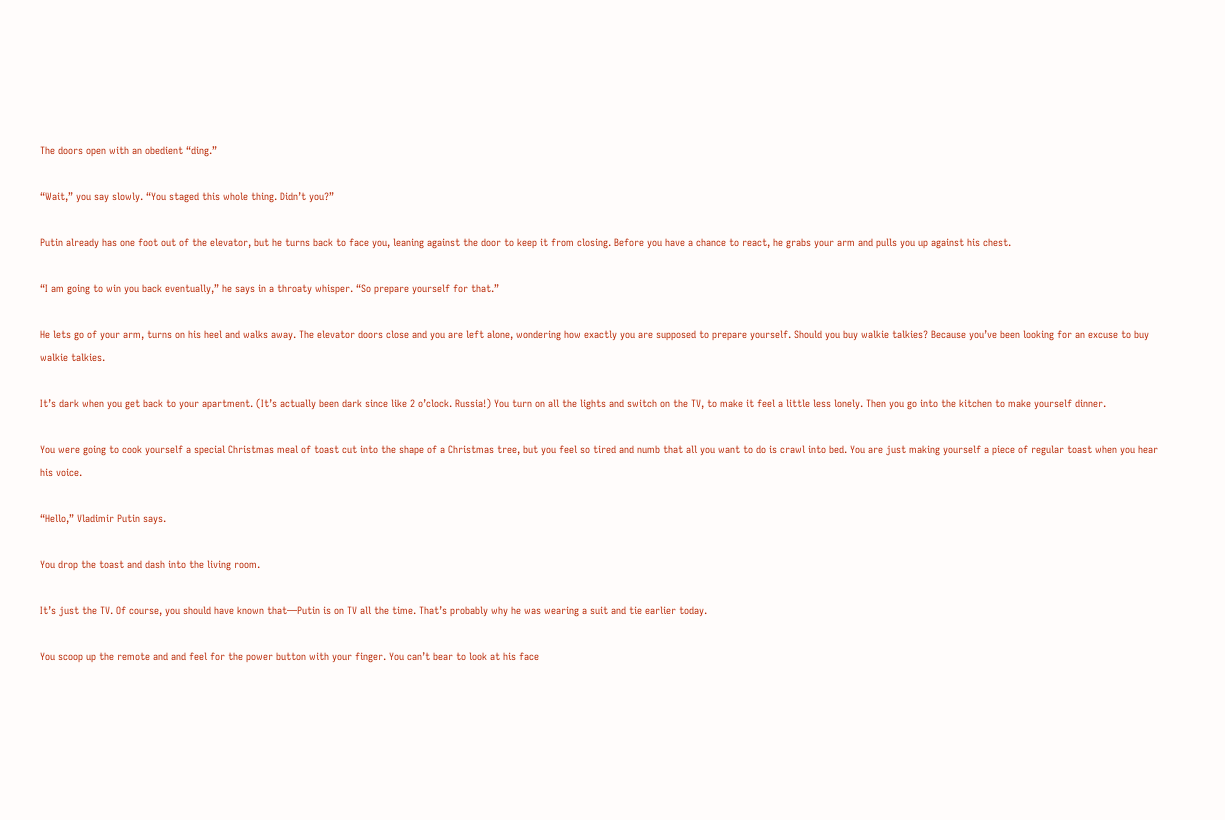The doors open with an obedient “ding.”

“Wait,” you say slowly. “You staged this whole thing. Didn’t you?”

Putin already has one foot out of the elevator, but he turns back to face you, leaning against the door to keep it from closing. Before you have a chance to react, he grabs your arm and pulls you up against his chest.

“I am going to win you back eventually,” he says in a throaty whisper. “So prepare yourself for that.”

He lets go of your arm, turns on his heel and walks away. The elevator doors close and you are left alone, wondering how exactly you are supposed to prepare yourself. Should you buy walkie talkies? Because you’ve been looking for an excuse to buy walkie talkies.

It’s dark when you get back to your apartment. (It’s actually been dark since like 2 o’clock. Russia!) You turn on all the lights and switch on the TV, to make it feel a little less lonely. Then you go into the kitchen to make yourself dinner.

You were going to cook yourself a special Christmas meal of toast cut into the shape of a Christmas tree, but you feel so tired and numb that all you want to do is crawl into bed. You are just making yourself a piece of regular toast when you hear his voice.

“Hello,” Vladimir Putin says.

You drop the toast and dash into the living room.

It’s just the TV. Of course, you should have known that—Putin is on TV all the time. That’s probably why he was wearing a suit and tie earlier today.

You scoop up the remote and and feel for the power button with your finger. You can’t bear to look at his face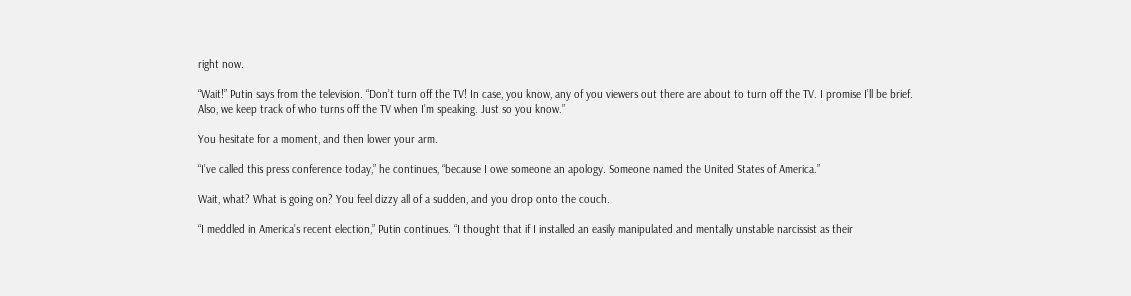right now.

“Wait!” Putin says from the television. “Don’t turn off the TV! In case, you know, any of you viewers out there are about to turn off the TV. I promise I’ll be brief. Also, we keep track of who turns off the TV when I’m speaking. Just so you know.”

You hesitate for a moment, and then lower your arm.

“I’ve called this press conference today,” he continues, “because I owe someone an apology. Someone named the United States of America.”

Wait, what? What is going on? You feel dizzy all of a sudden, and you drop onto the couch.

“I meddled in America’s recent election,” Putin continues. “I thought that if I installed an easily manipulated and mentally unstable narcissist as their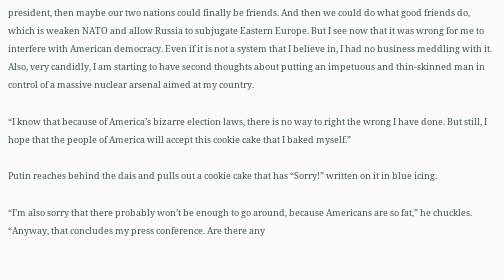president, then maybe our two nations could finally be friends. And then we could do what good friends do, which is weaken NATO and allow Russia to subjugate Eastern Europe. But I see now that it was wrong for me to interfere with American democracy. Even if it is not a system that I believe in, I had no business meddling with it. Also, very candidly, I am starting to have second thoughts about putting an impetuous and thin-skinned man in control of a massive nuclear arsenal aimed at my country.

“I know that because of America’s bizarre election laws, there is no way to right the wrong I have done. But still, I hope that the people of America will accept this cookie cake that I baked myself.”

Putin reaches behind the dais and pulls out a cookie cake that has “Sorry!” written on it in blue icing.

“I’m also sorry that there probably won’t be enough to go around, because Americans are so fat,” he chuckles. “Anyway, that concludes my press conference. Are there any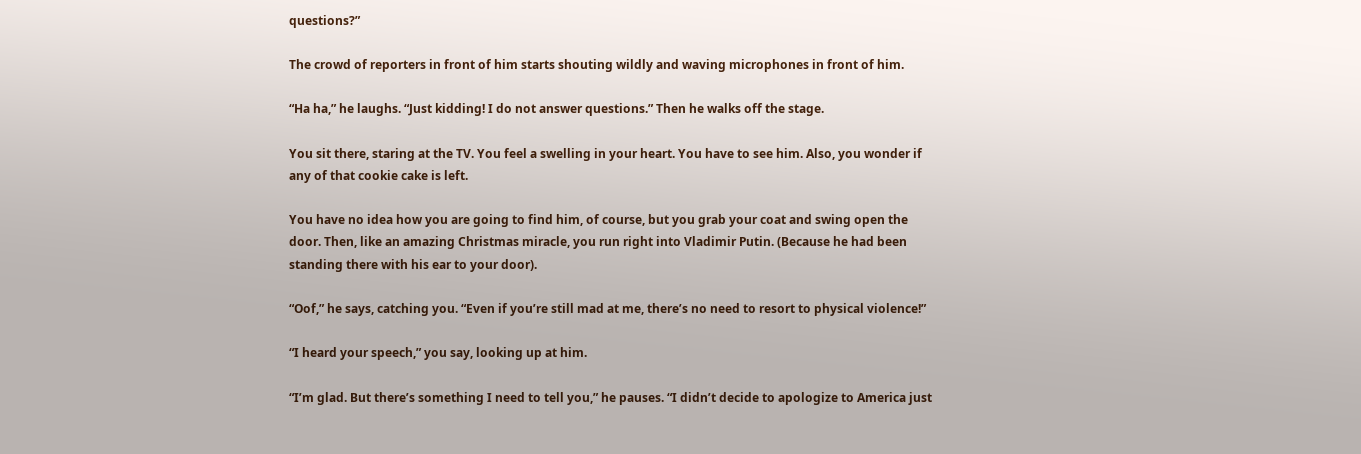questions?”

The crowd of reporters in front of him starts shouting wildly and waving microphones in front of him.

“Ha ha,” he laughs. “Just kidding! I do not answer questions.” Then he walks off the stage.

You sit there, staring at the TV. You feel a swelling in your heart. You have to see him. Also, you wonder if any of that cookie cake is left.

You have no idea how you are going to find him, of course, but you grab your coat and swing open the door. Then, like an amazing Christmas miracle, you run right into Vladimir Putin. (Because he had been standing there with his ear to your door).

“Oof,” he says, catching you. “Even if you’re still mad at me, there’s no need to resort to physical violence!”

“I heard your speech,” you say, looking up at him.

“I’m glad. But there’s something I need to tell you,” he pauses. “I didn’t decide to apologize to America just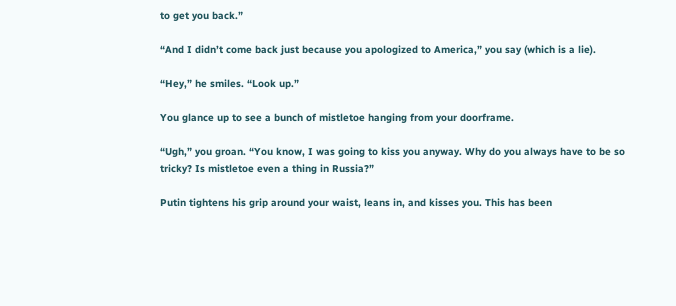to get you back.”

“And I didn’t come back just because you apologized to America,” you say (which is a lie).

“Hey,” he smiles. “Look up.”

You glance up to see a bunch of mistletoe hanging from your doorframe.

“Ugh,” you groan. “You know, I was going to kiss you anyway. Why do you always have to be so tricky? Is mistletoe even a thing in Russia?”

Putin tightens his grip around your waist, leans in, and kisses you. This has been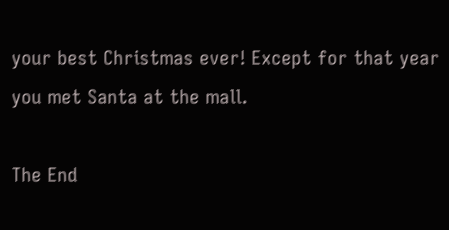your best Christmas ever! Except for that year you met Santa at the mall.

The End